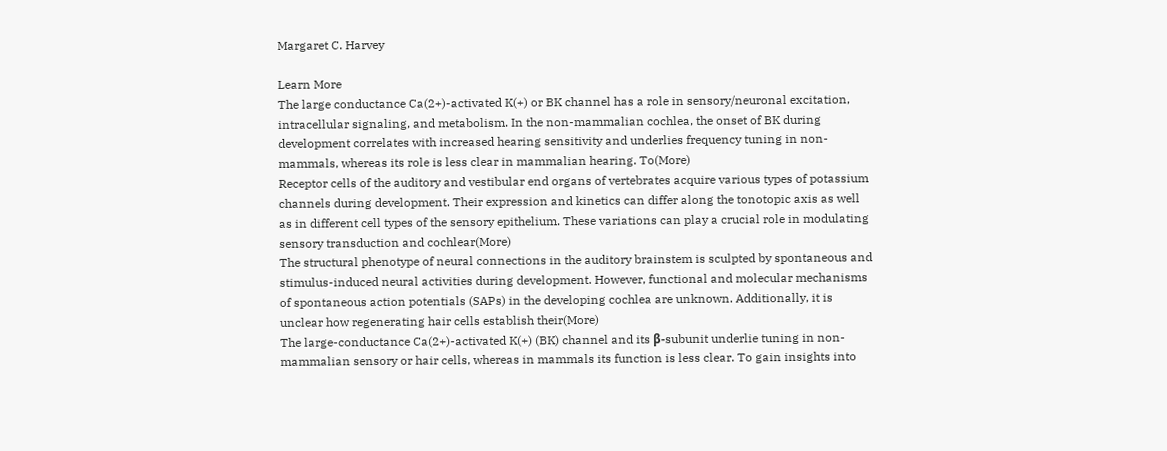Margaret C. Harvey

Learn More
The large conductance Ca(2+)-activated K(+) or BK channel has a role in sensory/neuronal excitation, intracellular signaling, and metabolism. In the non-mammalian cochlea, the onset of BK during development correlates with increased hearing sensitivity and underlies frequency tuning in non-mammals, whereas its role is less clear in mammalian hearing. To(More)
Receptor cells of the auditory and vestibular end organs of vertebrates acquire various types of potassium channels during development. Their expression and kinetics can differ along the tonotopic axis as well as in different cell types of the sensory epithelium. These variations can play a crucial role in modulating sensory transduction and cochlear(More)
The structural phenotype of neural connections in the auditory brainstem is sculpted by spontaneous and stimulus-induced neural activities during development. However, functional and molecular mechanisms of spontaneous action potentials (SAPs) in the developing cochlea are unknown. Additionally, it is unclear how regenerating hair cells establish their(More)
The large-conductance Ca(2+)-activated K(+) (BK) channel and its β-subunit underlie tuning in non-mammalian sensory or hair cells, whereas in mammals its function is less clear. To gain insights into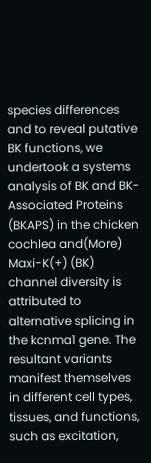species differences and to reveal putative BK functions, we undertook a systems analysis of BK and BK-Associated Proteins (BKAPS) in the chicken cochlea and(More)
Maxi-K(+) (BK) channel diversity is attributed to alternative splicing in the kcnma1 gene. The resultant variants manifest themselves in different cell types, tissues, and functions, such as excitation,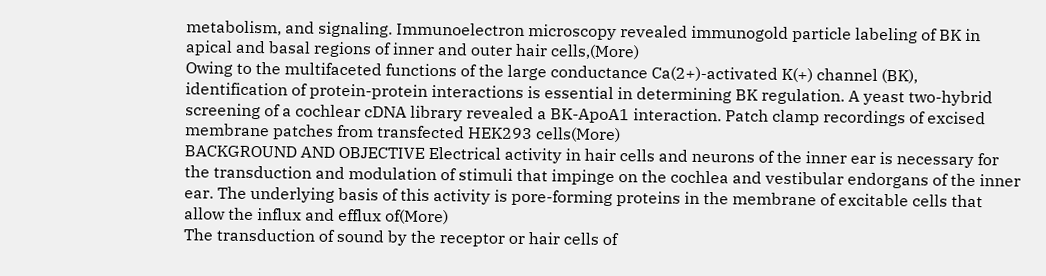metabolism, and signaling. Immunoelectron microscopy revealed immunogold particle labeling of BK in apical and basal regions of inner and outer hair cells,(More)
Owing to the multifaceted functions of the large conductance Ca(2+)-activated K(+) channel (BK), identification of protein-protein interactions is essential in determining BK regulation. A yeast two-hybrid screening of a cochlear cDNA library revealed a BK-ApoA1 interaction. Patch clamp recordings of excised membrane patches from transfected HEK293 cells(More)
BACKGROUND AND OBJECTIVE Electrical activity in hair cells and neurons of the inner ear is necessary for the transduction and modulation of stimuli that impinge on the cochlea and vestibular endorgans of the inner ear. The underlying basis of this activity is pore-forming proteins in the membrane of excitable cells that allow the influx and efflux of(More)
The transduction of sound by the receptor or hair cells of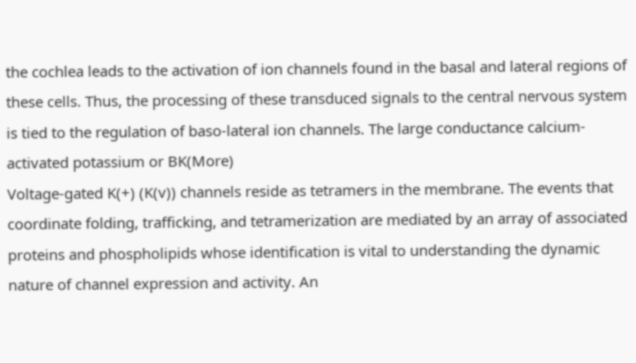the cochlea leads to the activation of ion channels found in the basal and lateral regions of these cells. Thus, the processing of these transduced signals to the central nervous system is tied to the regulation of baso-lateral ion channels. The large conductance calcium-activated potassium or BK(More)
Voltage-gated K(+) (K(v)) channels reside as tetramers in the membrane. The events that coordinate folding, trafficking, and tetramerization are mediated by an array of associated proteins and phospholipids whose identification is vital to understanding the dynamic nature of channel expression and activity. An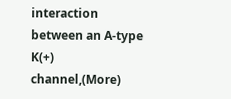interaction between an A-type K(+) channel,(More)